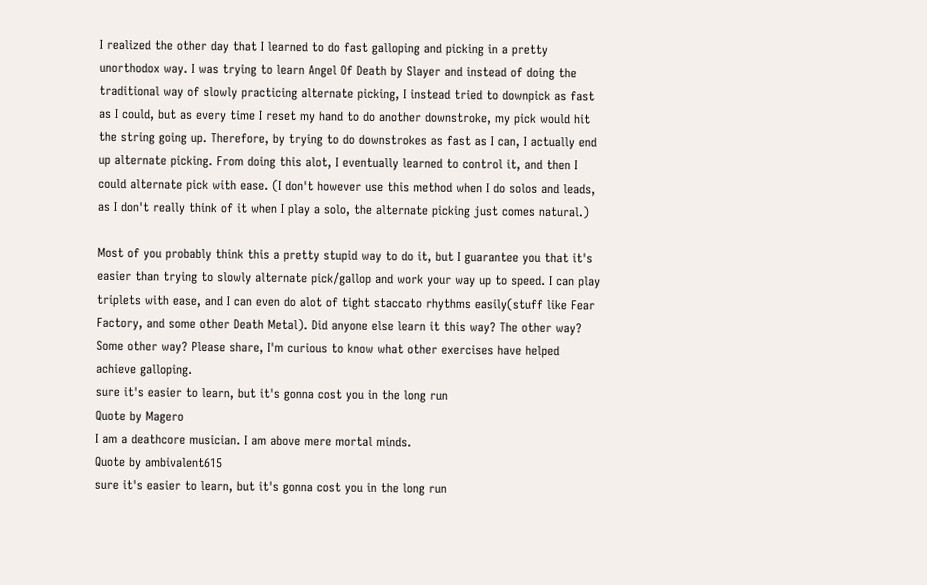I realized the other day that I learned to do fast galloping and picking in a pretty unorthodox way. I was trying to learn Angel Of Death by Slayer and instead of doing the traditional way of slowly practicing alternate picking, I instead tried to downpick as fast as I could, but as every time I reset my hand to do another downstroke, my pick would hit the string going up. Therefore, by trying to do downstrokes as fast as I can, I actually end up alternate picking. From doing this alot, I eventually learned to control it, and then I could alternate pick with ease. (I don't however use this method when I do solos and leads, as I don't really think of it when I play a solo, the alternate picking just comes natural.)

Most of you probably think this a pretty stupid way to do it, but I guarantee you that it's easier than trying to slowly alternate pick/gallop and work your way up to speed. I can play triplets with ease, and I can even do alot of tight staccato rhythms easily(stuff like Fear Factory, and some other Death Metal). Did anyone else learn it this way? The other way? Some other way? Please share, I'm curious to know what other exercises have helped achieve galloping.
sure it's easier to learn, but it's gonna cost you in the long run
Quote by Magero
I am a deathcore musician. I am above mere mortal minds.
Quote by ambivalent615
sure it's easier to learn, but it's gonna cost you in the long run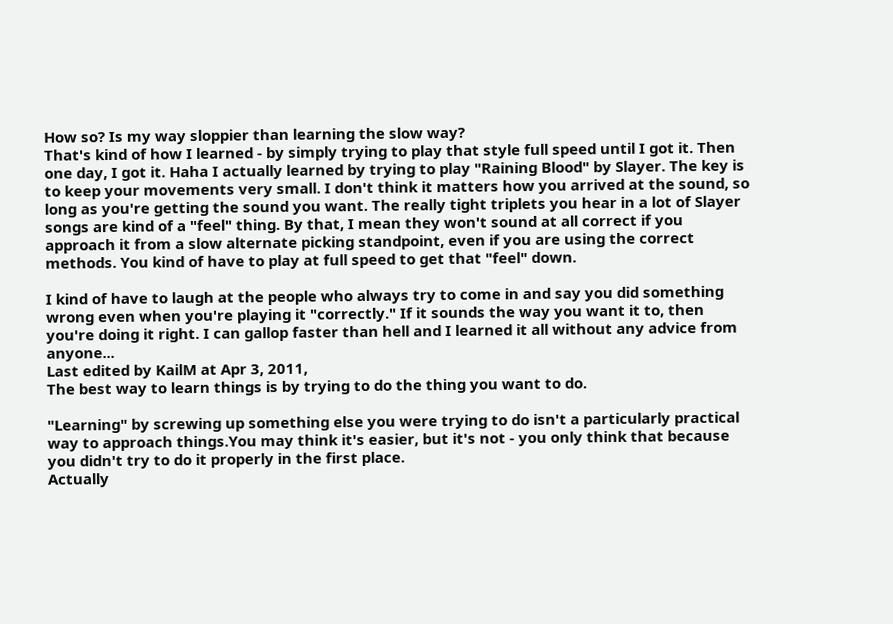How so? Is my way sloppier than learning the slow way?
That's kind of how I learned - by simply trying to play that style full speed until I got it. Then one day, I got it. Haha I actually learned by trying to play "Raining Blood" by Slayer. The key is to keep your movements very small. I don't think it matters how you arrived at the sound, so long as you're getting the sound you want. The really tight triplets you hear in a lot of Slayer songs are kind of a "feel" thing. By that, I mean they won't sound at all correct if you approach it from a slow alternate picking standpoint, even if you are using the correct methods. You kind of have to play at full speed to get that "feel" down.

I kind of have to laugh at the people who always try to come in and say you did something wrong even when you're playing it "correctly." If it sounds the way you want it to, then you're doing it right. I can gallop faster than hell and I learned it all without any advice from anyone...
Last edited by KailM at Apr 3, 2011,
The best way to learn things is by trying to do the thing you want to do.

"Learning" by screwing up something else you were trying to do isn't a particularly practical way to approach things.You may think it's easier, but it's not - you only think that because you didn't try to do it properly in the first place.
Actually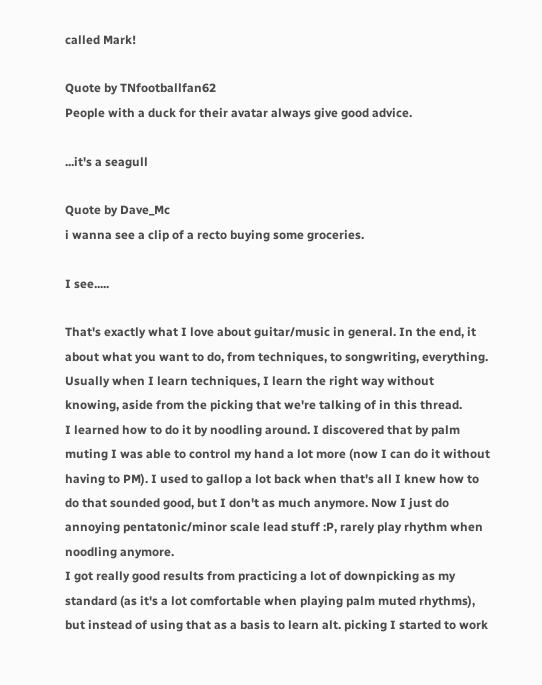called Mark!

Quote by TNfootballfan62
People with a duck for their avatar always give good advice.

...it's a seagull

Quote by Dave_Mc
i wanna see a clip of a recto buying some groceries.

I see.....

That's exactly what I love about guitar/music in general. In the end, it about what you want to do, from techniques, to songwriting, everything. Usually when I learn techniques, I learn the right way without knowing, aside from the picking that we're talking of in this thread.
I learned how to do it by noodling around. I discovered that by palm muting I was able to control my hand a lot more (now I can do it without having to PM). I used to gallop a lot back when that's all I knew how to do that sounded good, but I don't as much anymore. Now I just do annoying pentatonic/minor scale lead stuff :P, rarely play rhythm when noodling anymore.
I got really good results from practicing a lot of downpicking as my standard (as it's a lot comfortable when playing palm muted rhythms), but instead of using that as a basis to learn alt. picking I started to work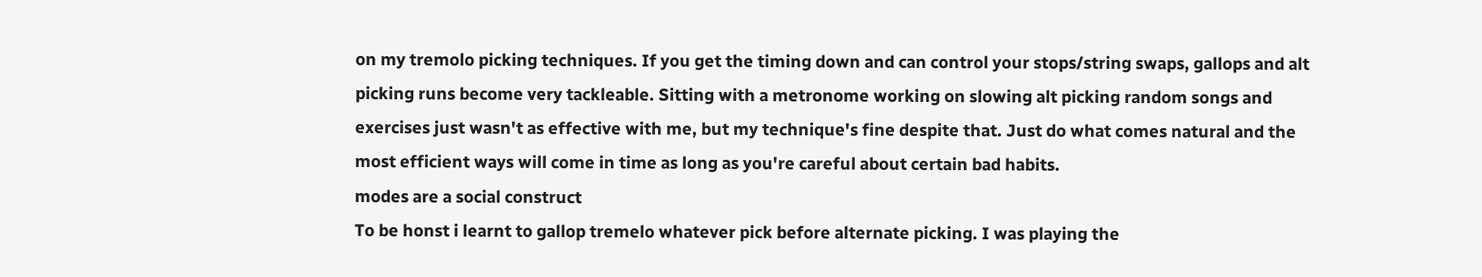on my tremolo picking techniques. If you get the timing down and can control your stops/string swaps, gallops and alt picking runs become very tackleable. Sitting with a metronome working on slowing alt picking random songs and exercises just wasn't as effective with me, but my technique's fine despite that. Just do what comes natural and the most efficient ways will come in time as long as you're careful about certain bad habits.
modes are a social construct
To be honst i learnt to gallop tremelo whatever pick before alternate picking. I was playing the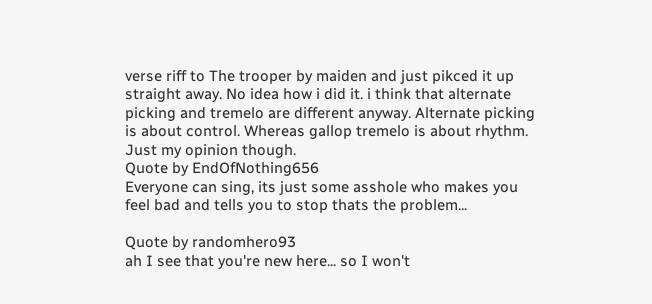verse riff to The trooper by maiden and just pikced it up straight away. No idea how i did it. i think that alternate picking and tremelo are different anyway. Alternate picking is about control. Whereas gallop tremelo is about rhythm. Just my opinion though.
Quote by EndOfNothing656
Everyone can sing, its just some asshole who makes you feel bad and tells you to stop thats the problem...

Quote by randomhero93
ah I see that you're new here... so I won't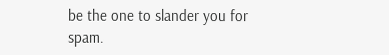be the one to slander you for spam.